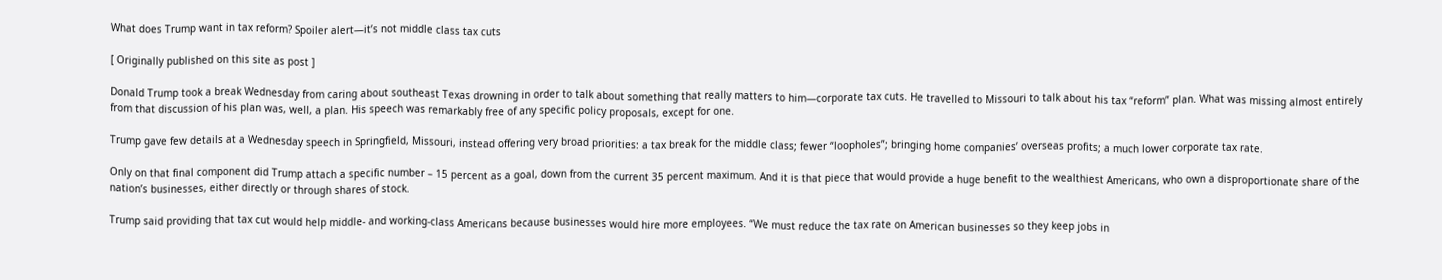What does Trump want in tax reform? Spoiler alert—it’s not middle class tax cuts

[ Originally published on this site as post ]

Donald Trump took a break Wednesday from caring about southeast Texas drowning in order to talk about something that really matters to him—corporate tax cuts. He travelled to Missouri to talk about his tax “reform” plan. What was missing almost entirely from that discussion of his plan was, well, a plan. His speech was remarkably free of any specific policy proposals, except for one.

Trump gave few details at a Wednesday speech in Springfield, Missouri, instead offering very broad priorities: a tax break for the middle class; fewer “loopholes”; bringing home companies’ overseas profits; a much lower corporate tax rate.

Only on that final component did Trump attach a specific number – 15 percent as a goal, down from the current 35 percent maximum. And it is that piece that would provide a huge benefit to the wealthiest Americans, who own a disproportionate share of the nation’s businesses, either directly or through shares of stock.

Trump said providing that tax cut would help middle- and working-class Americans because businesses would hire more employees. “We must reduce the tax rate on American businesses so they keep jobs in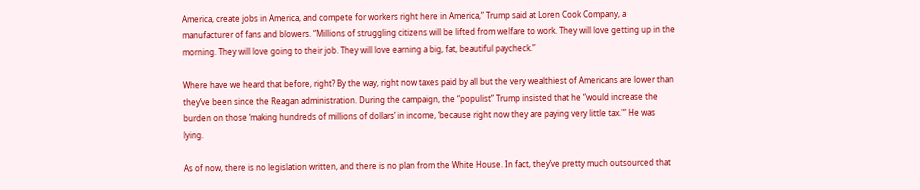America, create jobs in America, and compete for workers right here in America,” Trump said at Loren Cook Company, a manufacturer of fans and blowers. “Millions of struggling citizens will be lifted from welfare to work. They will love getting up in the morning. They will love going to their job. They will love earning a big, fat, beautiful paycheck.”

Where have we heard that before, right? By the way, right now taxes paid by all but the very wealthiest of Americans are lower than they’ve been since the Reagan administration. During the campaign, the “populist” Trump insisted that he “would increase the burden on those ‘making hundreds of millions of dollars’ in income, ‘because right now they are paying very little tax.'” He was lying.

As of now, there is no legislation written, and there is no plan from the White House. In fact, they’ve pretty much outsourced that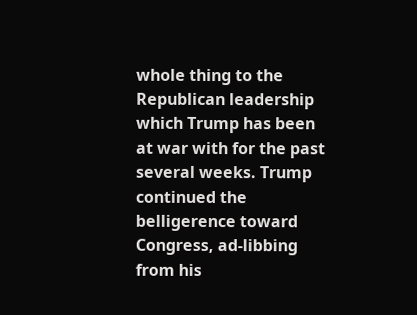whole thing to the Republican leadership which Trump has been at war with for the past several weeks. Trump continued the belligerence toward Congress, ad-libbing from his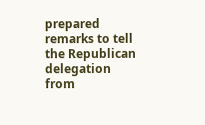prepared remarks to tell the Republican delegation from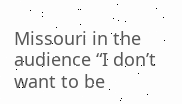Missouri in the audience “I don’t want to be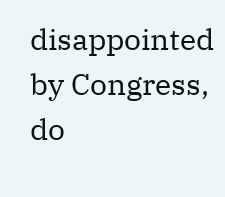disappointed by Congress, do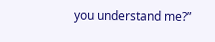you understand me?”